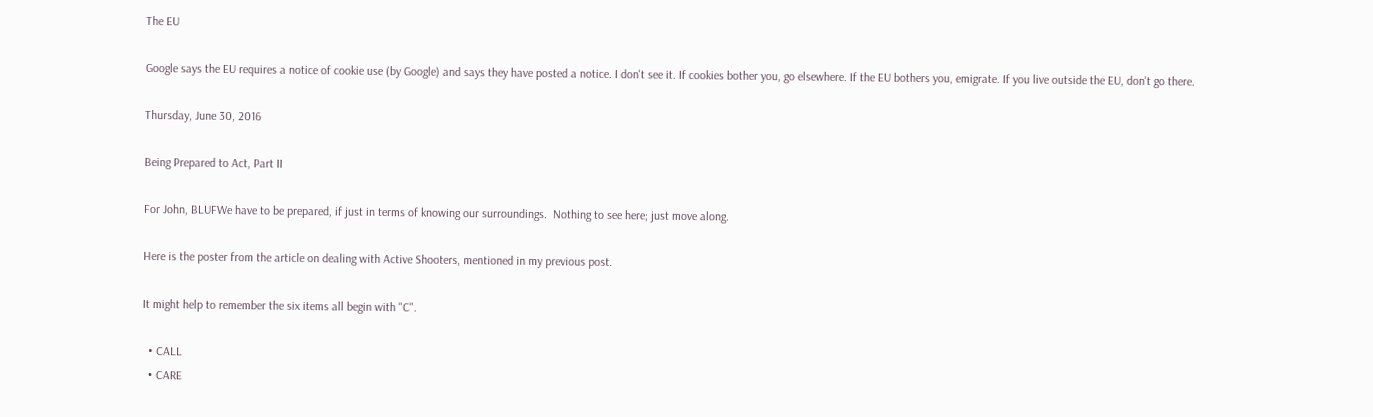The EU

Google says the EU requires a notice of cookie use (by Google) and says they have posted a notice. I don't see it. If cookies bother you, go elsewhere. If the EU bothers you, emigrate. If you live outside the EU, don't go there.

Thursday, June 30, 2016

Being Prepared to Act, Part II

For John, BLUFWe have to be prepared, if just in terms of knowing our surroundings.  Nothing to see here; just move along.

Here is the poster from the article on dealing with Active Shooters, mentioned in my previous post.

It might help to remember the six items all begin with "C".

  • CALL
  • CARE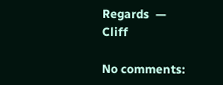Regards  —  Cliff

No comments: